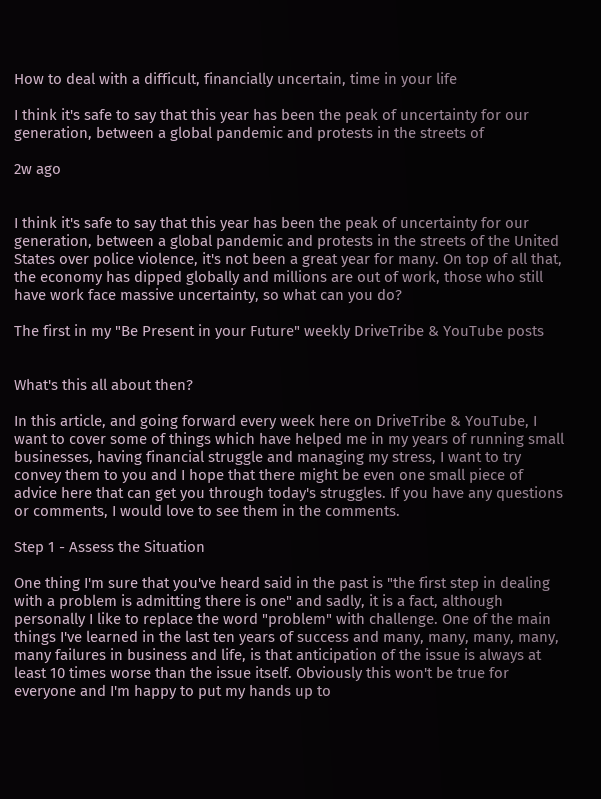How to deal with a difficult, financially uncertain, time in your life

I think it's safe to say that this year has been the peak of uncertainty for our generation, between a global pandemic and protests in the streets of

2w ago


I think it's safe to say that this year has been the peak of uncertainty for our generation, between a global pandemic and protests in the streets of the United States over police violence, it's not been a great year for many. On top of all that, the economy has dipped globally and millions are out of work, those who still have work face massive uncertainty, so what can you do?

The first in my "Be Present in your Future" weekly DriveTribe & YouTube posts


What's this all about then?

In this article, and going forward every week here on DriveTribe & YouTube, I want to cover some of things which have helped me in my years of running small businesses, having financial struggle and managing my stress, I want to try convey them to you and I hope that there might be even one small piece of advice here that can get you through today's struggles. If you have any questions or comments, I would love to see them in the comments.

Step 1 - Assess the Situation

One thing I'm sure that you've heard said in the past is "the first step in dealing with a problem is admitting there is one" and sadly, it is a fact, although personally I like to replace the word "problem" with challenge. One of the main things I've learned in the last ten years of success and many, many, many, many, many failures in business and life, is that anticipation of the issue is always at least 10 times worse than the issue itself. Obviously this won't be true for everyone and I'm happy to put my hands up to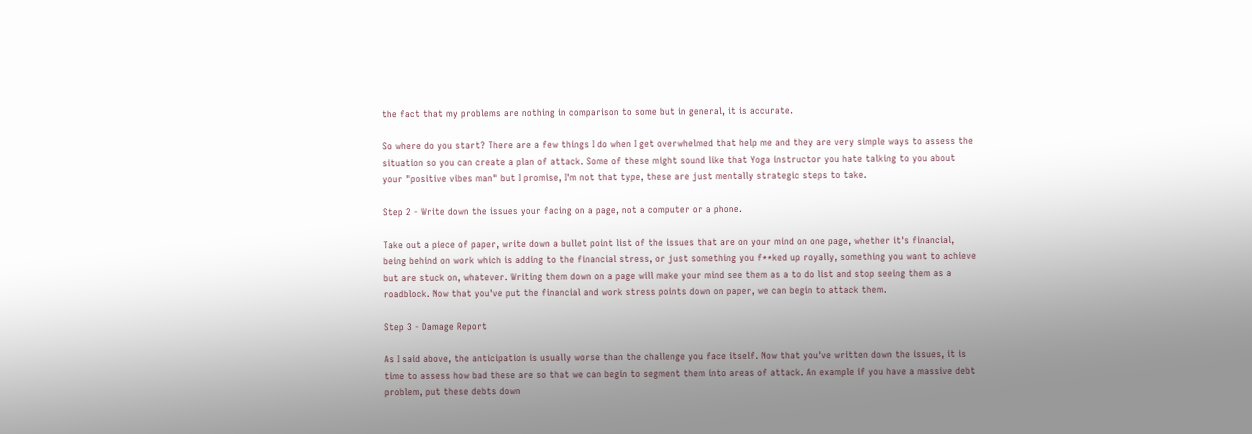the fact that my problems are nothing in comparison to some but in general, it is accurate.

So where do you start? There are a few things I do when I get overwhelmed that help me and they are very simple ways to assess the situation so you can create a plan of attack. Some of these might sound like that Yoga instructor you hate talking to you about your "positive vibes man" but I promise, I'm not that type, these are just mentally strategic steps to take.

Step 2 - Write down the issues your facing on a page, not a computer or a phone.

Take out a piece of paper, write down a bullet point list of the issues that are on your mind on one page, whether it's financial, being behind on work which is adding to the financial stress, or just something you f**ked up royally, something you want to achieve but are stuck on, whatever. Writing them down on a page will make your mind see them as a to do list and stop seeing them as a roadblock. Now that you've put the financial and work stress points down on paper, we can begin to attack them.

Step 3 - Damage Report

As I said above, the anticipation is usually worse than the challenge you face itself. Now that you've written down the issues, it is time to assess how bad these are so that we can begin to segment them into areas of attack. An example if you have a massive debt problem, put these debts down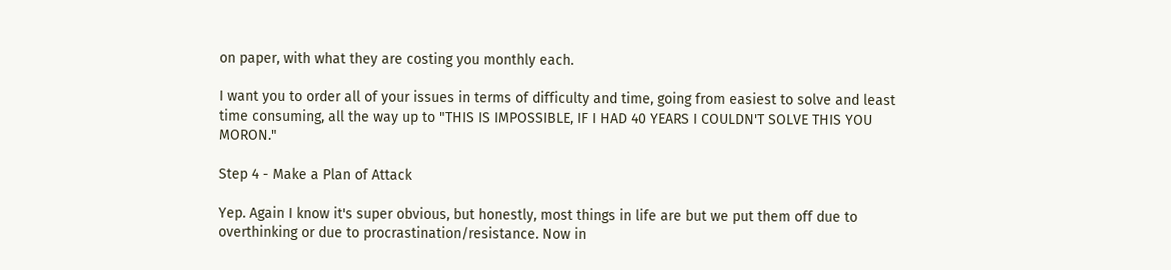on paper, with what they are costing you monthly each.

I want you to order all of your issues in terms of difficulty and time, going from easiest to solve and least time consuming, all the way up to "THIS IS IMPOSSIBLE, IF I HAD 40 YEARS I COULDN'T SOLVE THIS YOU MORON."

Step 4 - Make a Plan of Attack

Yep. Again I know it's super obvious, but honestly, most things in life are but we put them off due to overthinking or due to procrastination/resistance. Now in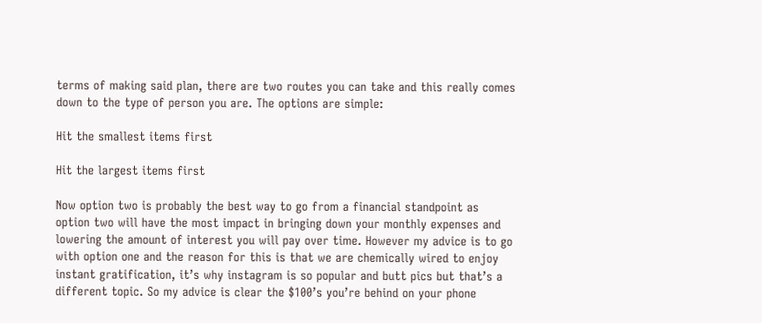terms of making said plan, there are two routes you can take and this really comes down to the type of person you are. The options are simple:

Hit the smallest items first

Hit the largest items first

Now option two is probably the best way to go from a financial standpoint as option two will have the most impact in bringing down your monthly expenses and lowering the amount of interest you will pay over time. However my advice is to go with option one and the reason for this is that we are chemically wired to enjoy instant gratification, it’s why instagram is so popular and butt pics but that’s a different topic. So my advice is clear the $100’s you’re behind on your phone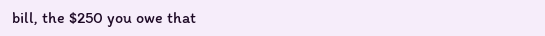bill, the $250 you owe that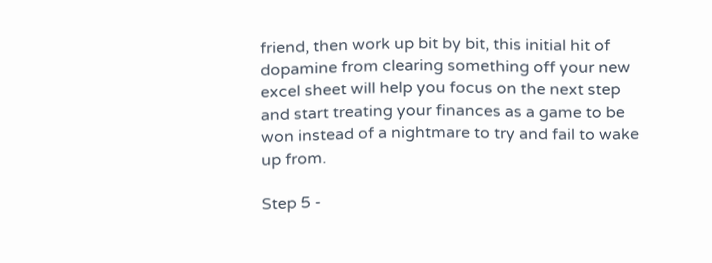friend, then work up bit by bit, this initial hit of dopamine from clearing something off your new excel sheet will help you focus on the next step and start treating your finances as a game to be won instead of a nightmare to try and fail to wake up from.

Step 5 -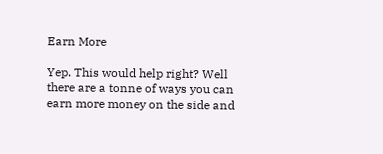Earn More

Yep. This would help right? Well there are a tonne of ways you can earn more money on the side and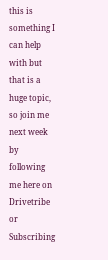this is something I can help with but that is a huge topic, so join me next week by following me here on Drivetribe or Subscribing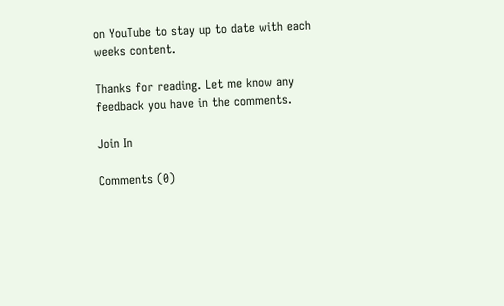on YouTube to stay up to date with each weeks content.

Thanks for reading. Let me know any feedback you have in the comments.

Join In

Comments (0)